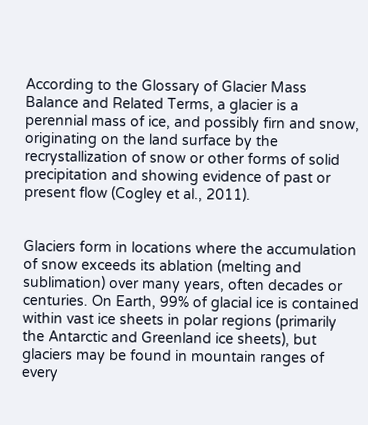According to the Glossary of Glacier Mass Balance and Related Terms, a glacier is a perennial mass of ice, and possibly firn and snow, originating on the land surface by the recrystallization of snow or other forms of solid precipitation and showing evidence of past or present flow (Cogley et al., 2011).


Glaciers form in locations where the accumulation of snow exceeds its ablation (melting and sublimation) over many years, often decades or centuries. On Earth, 99% of glacial ice is contained within vast ice sheets in polar regions (primarily the Antarctic and Greenland ice sheets), but glaciers may be found in mountain ranges of every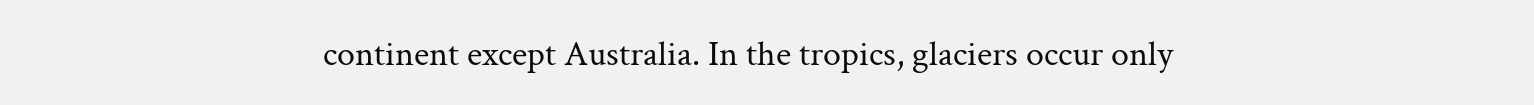continent except Australia. In the tropics, glaciers occur only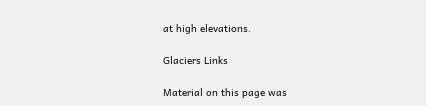at high elevations.

Glaciers Links

Material on this page was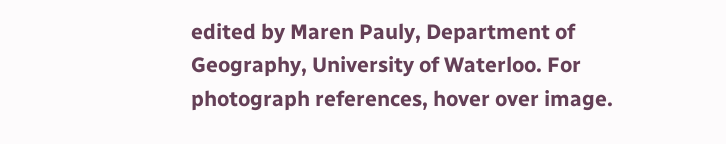edited by Maren Pauly, Department of Geography, University of Waterloo. For photograph references, hover over image.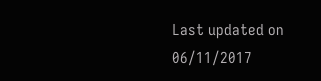Last updated on 06/11/2017